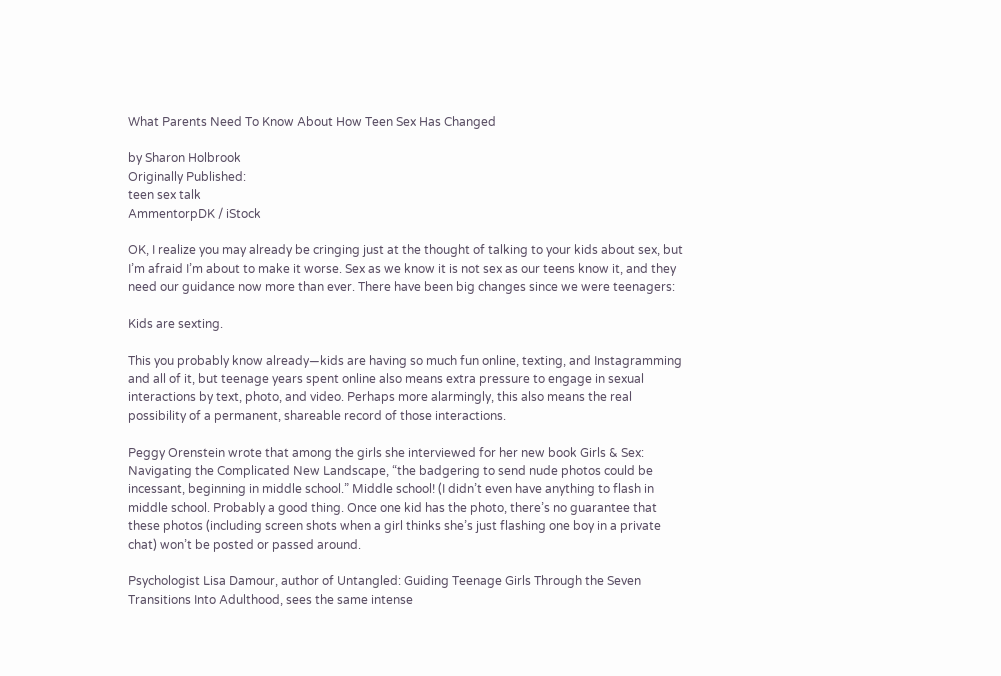What Parents Need To Know About How Teen Sex Has Changed

by Sharon Holbrook
Originally Published:
teen sex talk
AmmentorpDK / iStock

OK, I realize you may already be cringing just at the thought of talking to your kids about sex, but I’m afraid I’m about to make it worse. Sex as we know it is not sex as our teens know it, and they need our guidance now more than ever. There have been big changes since we were teenagers:

Kids are sexting.

This you probably know already—kids are having so much fun online, texting, and Instagramming and all of it, but teenage years spent online also means extra pressure to engage in sexual interactions by text, photo, and video. Perhaps more alarmingly, this also means the real possibility of a permanent, shareable record of those interactions.

Peggy Orenstein wrote that among the girls she interviewed for her new book Girls & Sex: Navigating the Complicated New Landscape, “the badgering to send nude photos could be incessant, beginning in middle school.” Middle school! (I didn’t even have anything to flash in middle school. Probably a good thing. Once one kid has the photo, there’s no guarantee that these photos (including screen shots when a girl thinks she’s just flashing one boy in a private chat) won’t be posted or passed around.

Psychologist Lisa Damour, author of Untangled: Guiding Teenage Girls Through the Seven Transitions Into Adulthood, sees the same intense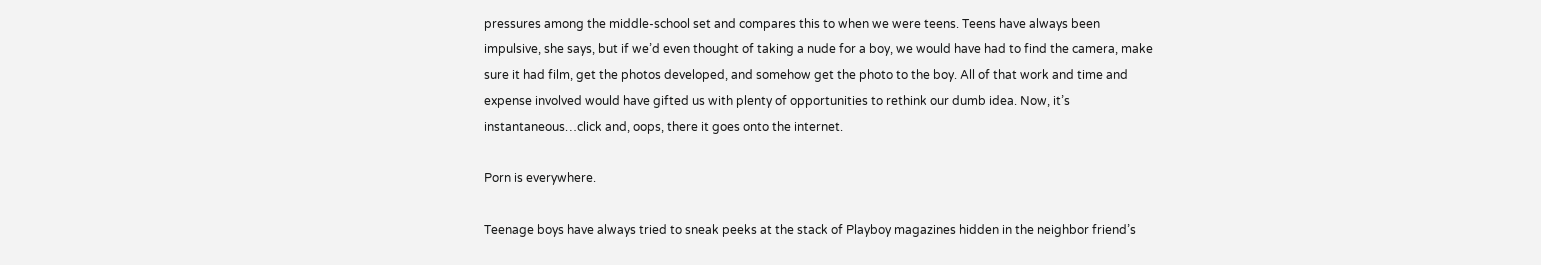pressures among the middle-school set and compares this to when we were teens. Teens have always been impulsive, she says, but if we’d even thought of taking a nude for a boy, we would have had to find the camera, make sure it had film, get the photos developed, and somehow get the photo to the boy. All of that work and time and expense involved would have gifted us with plenty of opportunities to rethink our dumb idea. Now, it’s instantaneous…click and, oops, there it goes onto the internet.

Porn is everywhere.

Teenage boys have always tried to sneak peeks at the stack of Playboy magazines hidden in the neighbor friend’s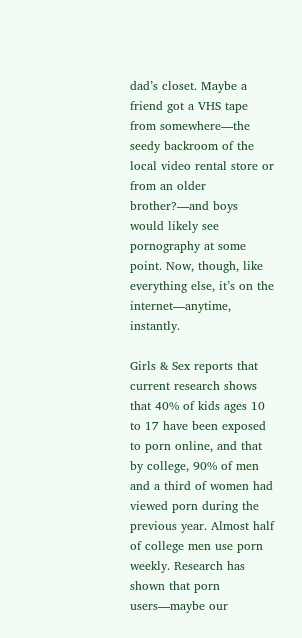dad’s closet. Maybe a friend got a VHS tape from somewhere—the seedy backroom of the local video rental store or from an older brother?—and boys would likely see pornography at some point. Now, though, like everything else, it’s on the internet—anytime, instantly.

Girls & Sex reports that current research shows that 40% of kids ages 10 to 17 have been exposed to porn online, and that by college, 90% of men and a third of women had viewed porn during the previous year. Almost half of college men use porn weekly. Research has shown that porn users—maybe our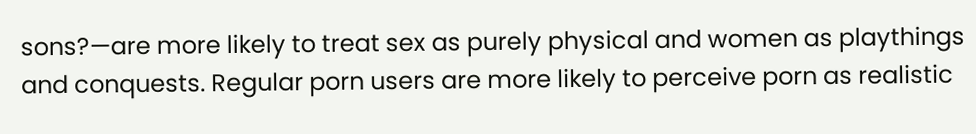sons?—are more likely to treat sex as purely physical and women as playthings and conquests. Regular porn users are more likely to perceive porn as realistic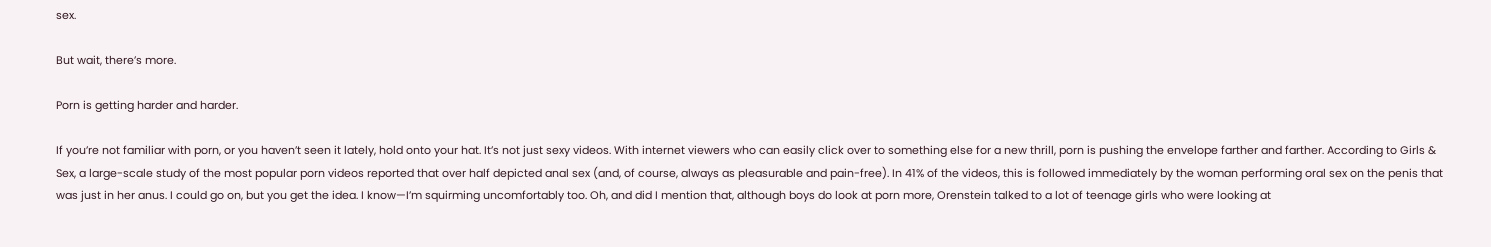sex.

But wait, there’s more.

Porn is getting harder and harder.

If you’re not familiar with porn, or you haven’t seen it lately, hold onto your hat. It’s not just sexy videos. With internet viewers who can easily click over to something else for a new thrill, porn is pushing the envelope farther and farther. According to Girls & Sex, a large-scale study of the most popular porn videos reported that over half depicted anal sex (and, of course, always as pleasurable and pain-free). In 41% of the videos, this is followed immediately by the woman performing oral sex on the penis that was just in her anus. I could go on, but you get the idea. I know—I’m squirming uncomfortably too. Oh, and did I mention that, although boys do look at porn more, Orenstein talked to a lot of teenage girls who were looking at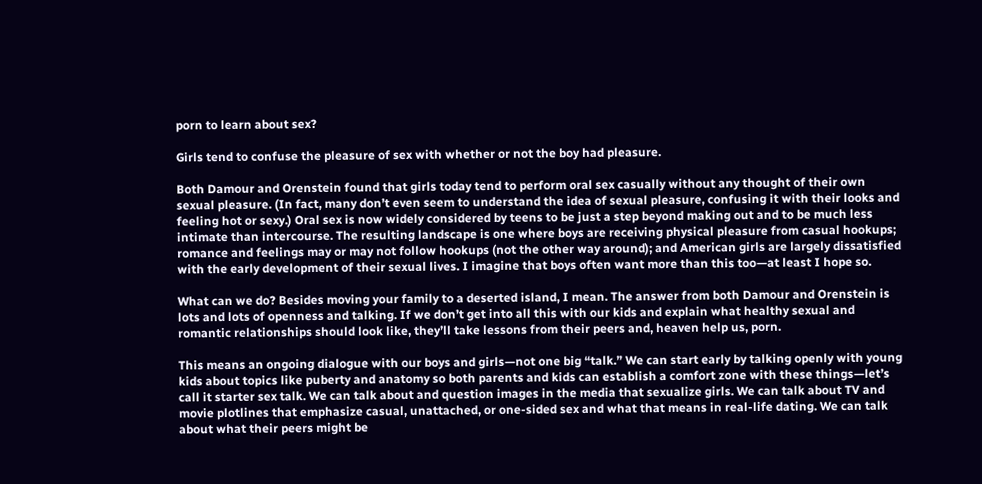porn to learn about sex?

Girls tend to confuse the pleasure of sex with whether or not the boy had pleasure.

Both Damour and Orenstein found that girls today tend to perform oral sex casually without any thought of their own sexual pleasure. (In fact, many don’t even seem to understand the idea of sexual pleasure, confusing it with their looks and feeling hot or sexy.) Oral sex is now widely considered by teens to be just a step beyond making out and to be much less intimate than intercourse. The resulting landscape is one where boys are receiving physical pleasure from casual hookups; romance and feelings may or may not follow hookups (not the other way around); and American girls are largely dissatisfied with the early development of their sexual lives. I imagine that boys often want more than this too—at least I hope so.

What can we do? Besides moving your family to a deserted island, I mean. The answer from both Damour and Orenstein is lots and lots of openness and talking. If we don’t get into all this with our kids and explain what healthy sexual and romantic relationships should look like, they’ll take lessons from their peers and, heaven help us, porn.

This means an ongoing dialogue with our boys and girls—not one big “talk.” We can start early by talking openly with young kids about topics like puberty and anatomy so both parents and kids can establish a comfort zone with these things—let’s call it starter sex talk. We can talk about and question images in the media that sexualize girls. We can talk about TV and movie plotlines that emphasize casual, unattached, or one-sided sex and what that means in real-life dating. We can talk about what their peers might be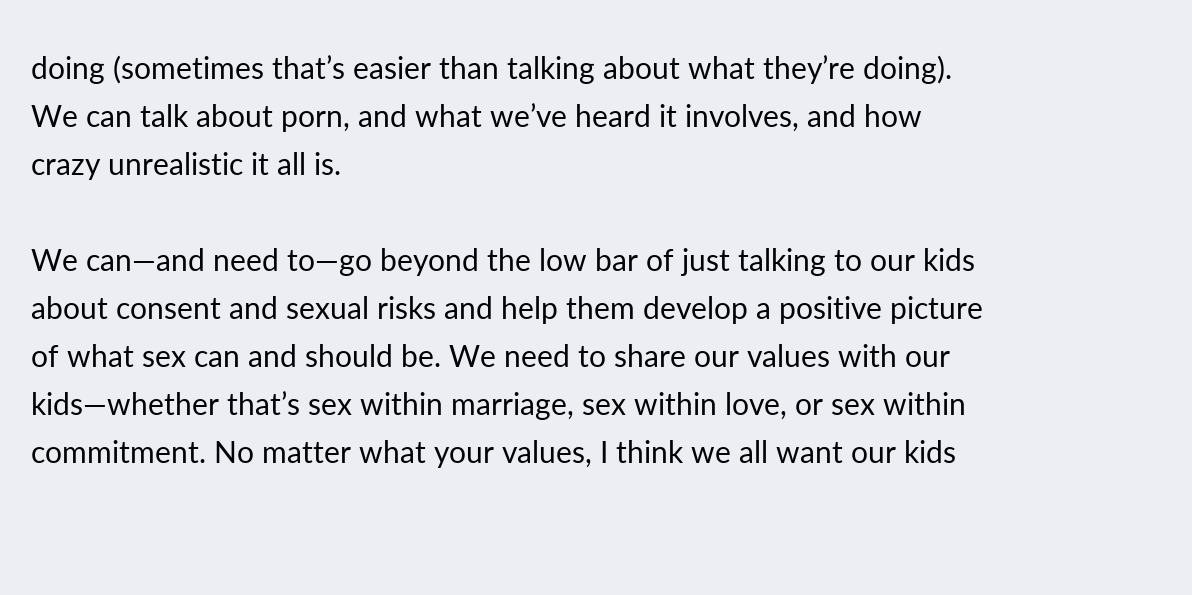doing (sometimes that’s easier than talking about what they’re doing). We can talk about porn, and what we’ve heard it involves, and how crazy unrealistic it all is.

We can—and need to—go beyond the low bar of just talking to our kids about consent and sexual risks and help them develop a positive picture of what sex can and should be. We need to share our values with our kids—whether that’s sex within marriage, sex within love, or sex within commitment. No matter what your values, I think we all want our kids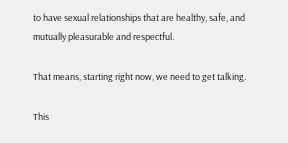to have sexual relationships that are healthy, safe, and mutually pleasurable and respectful.

That means, starting right now, we need to get talking.

This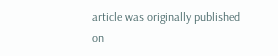article was originally published on